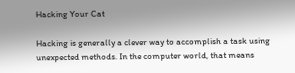Hacking Your Cat

Hacking is generally a clever way to accomplish a task using unexpected methods. In the computer world, that means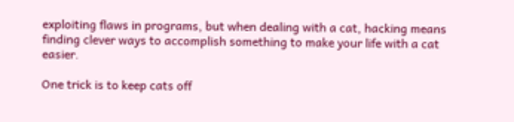exploiting flaws in programs, but when dealing with a cat, hacking means finding clever ways to accomplish something to make your life with a cat easier.

One trick is to keep cats off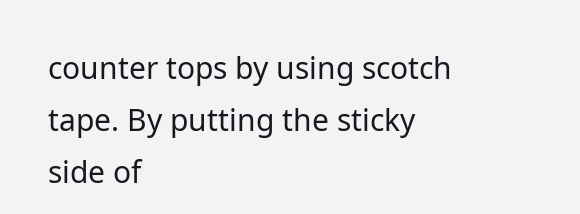counter tops by using scotch tape. By putting the sticky side of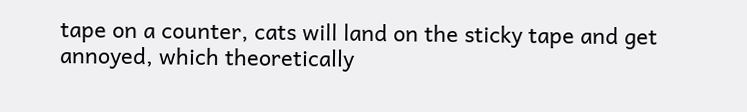tape on a counter, cats will land on the sticky tape and get annoyed, which theoretically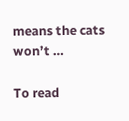means the cats won’t …

To read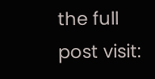the full post visit: